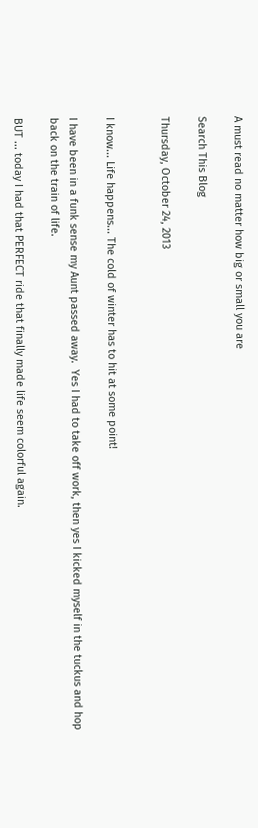A must read no matter how big or small you are

Search This Blog

Thursday, October 24, 2013


I know... Life happens... The cold of winter has to hit at some point!

I have been in a funk sense my Aunt passed away.  Yes I had to take off work, then yes I kicked myself in the tuckus and hop back on the train of life.

BUT ... today I had that PERFECT ride that finally made life seem colorful again.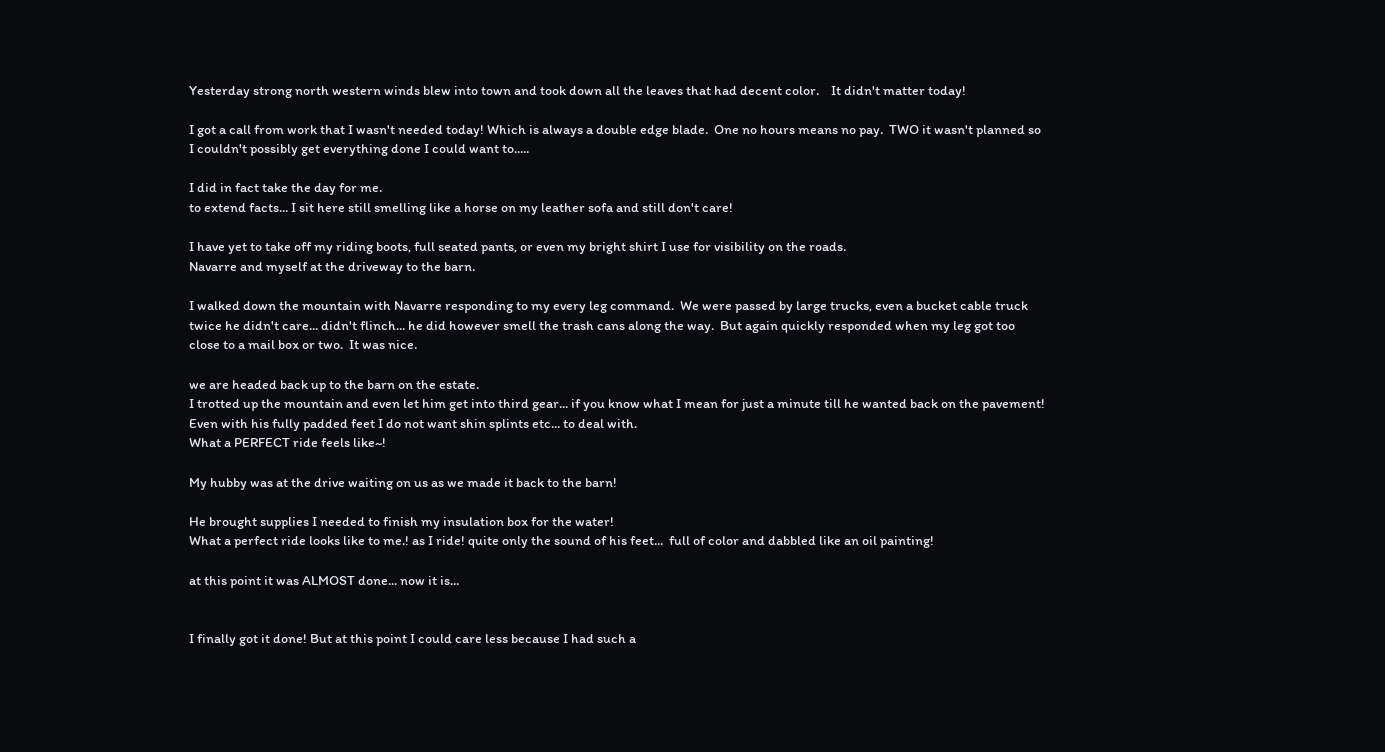Yesterday strong north western winds blew into town and took down all the leaves that had decent color.    It didn't matter today!

I got a call from work that I wasn't needed today! Which is always a double edge blade.  One no hours means no pay.  TWO it wasn't planned so I couldn't possibly get everything done I could want to.....

I did in fact take the day for me.
to extend facts... I sit here still smelling like a horse on my leather sofa and still don't care!

I have yet to take off my riding boots, full seated pants, or even my bright shirt I use for visibility on the roads.
Navarre and myself at the driveway to the barn.

I walked down the mountain with Navarre responding to my every leg command.  We were passed by large trucks, even a bucket cable truck twice he didn't care... didn't flinch... he did however smell the trash cans along the way.  But again quickly responded when my leg got too close to a mail box or two.  It was nice.

we are headed back up to the barn on the estate.
I trotted up the mountain and even let him get into third gear... if you know what I mean for just a minute till he wanted back on the pavement!   Even with his fully padded feet I do not want shin splints etc... to deal with.
What a PERFECT ride feels like~!

My hubby was at the drive waiting on us as we made it back to the barn!

He brought supplies I needed to finish my insulation box for the water!
What a perfect ride looks like to me.! as I ride! quite only the sound of his feet...  full of color and dabbled like an oil painting!

at this point it was ALMOST done... now it is...


I finally got it done! But at this point I could care less because I had such a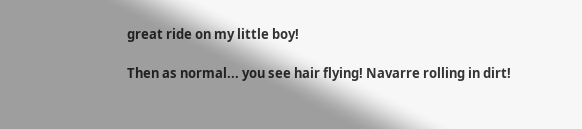great ride on my little boy!

Then as normal... you see hair flying! Navarre rolling in dirt!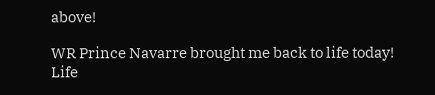above!

WR Prince Navarre brought me back to life today!
Life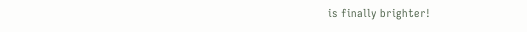is finally brighter!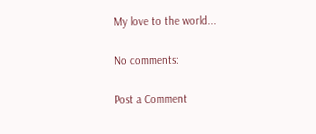My love to the world...

No comments:

Post a Comment